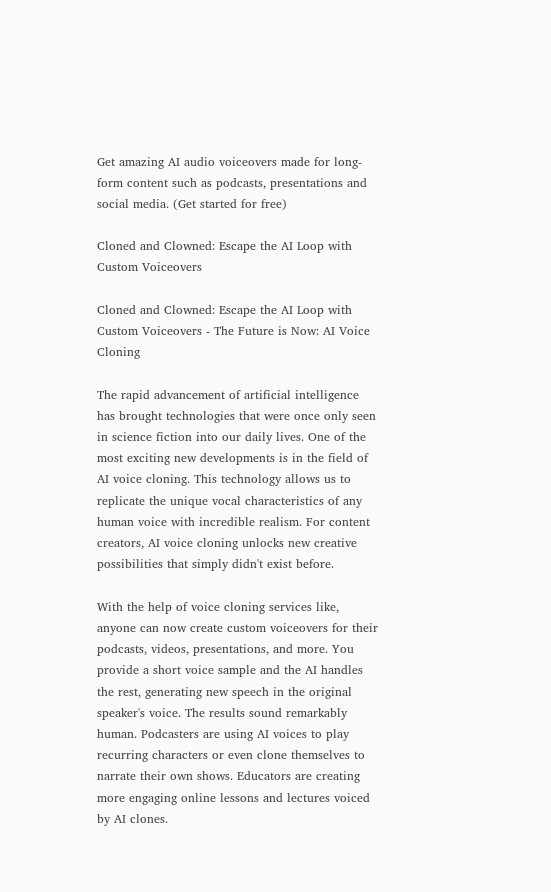Get amazing AI audio voiceovers made for long-form content such as podcasts, presentations and social media. (Get started for free)

Cloned and Clowned: Escape the AI Loop with Custom Voiceovers

Cloned and Clowned: Escape the AI Loop with Custom Voiceovers - The Future is Now: AI Voice Cloning

The rapid advancement of artificial intelligence has brought technologies that were once only seen in science fiction into our daily lives. One of the most exciting new developments is in the field of AI voice cloning. This technology allows us to replicate the unique vocal characteristics of any human voice with incredible realism. For content creators, AI voice cloning unlocks new creative possibilities that simply didn't exist before.

With the help of voice cloning services like, anyone can now create custom voiceovers for their podcasts, videos, presentations, and more. You provide a short voice sample and the AI handles the rest, generating new speech in the original speaker's voice. The results sound remarkably human. Podcasters are using AI voices to play recurring characters or even clone themselves to narrate their own shows. Educators are creating more engaging online lessons and lectures voiced by AI clones.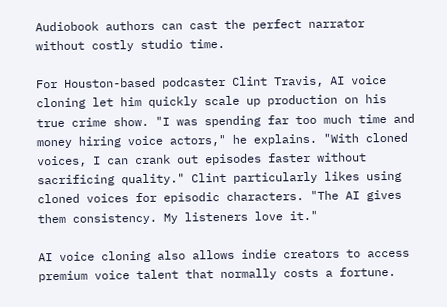Audiobook authors can cast the perfect narrator without costly studio time.

For Houston-based podcaster Clint Travis, AI voice cloning let him quickly scale up production on his true crime show. "I was spending far too much time and money hiring voice actors," he explains. "With cloned voices, I can crank out episodes faster without sacrificing quality." Clint particularly likes using cloned voices for episodic characters. "The AI gives them consistency. My listeners love it."

AI voice cloning also allows indie creators to access premium voice talent that normally costs a fortune.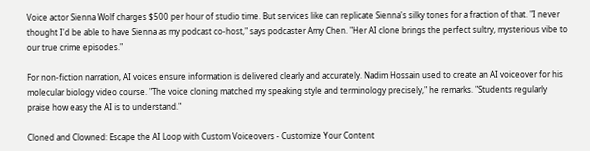Voice actor Sienna Wolf charges $500 per hour of studio time. But services like can replicate Sienna's silky tones for a fraction of that. "I never thought I'd be able to have Sienna as my podcast co-host," says podcaster Amy Chen. "Her AI clone brings the perfect sultry, mysterious vibe to our true crime episodes."

For non-fiction narration, AI voices ensure information is delivered clearly and accurately. Nadim Hossain used to create an AI voiceover for his molecular biology video course. "The voice cloning matched my speaking style and terminology precisely," he remarks. "Students regularly praise how easy the AI is to understand."

Cloned and Clowned: Escape the AI Loop with Custom Voiceovers - Customize Your Content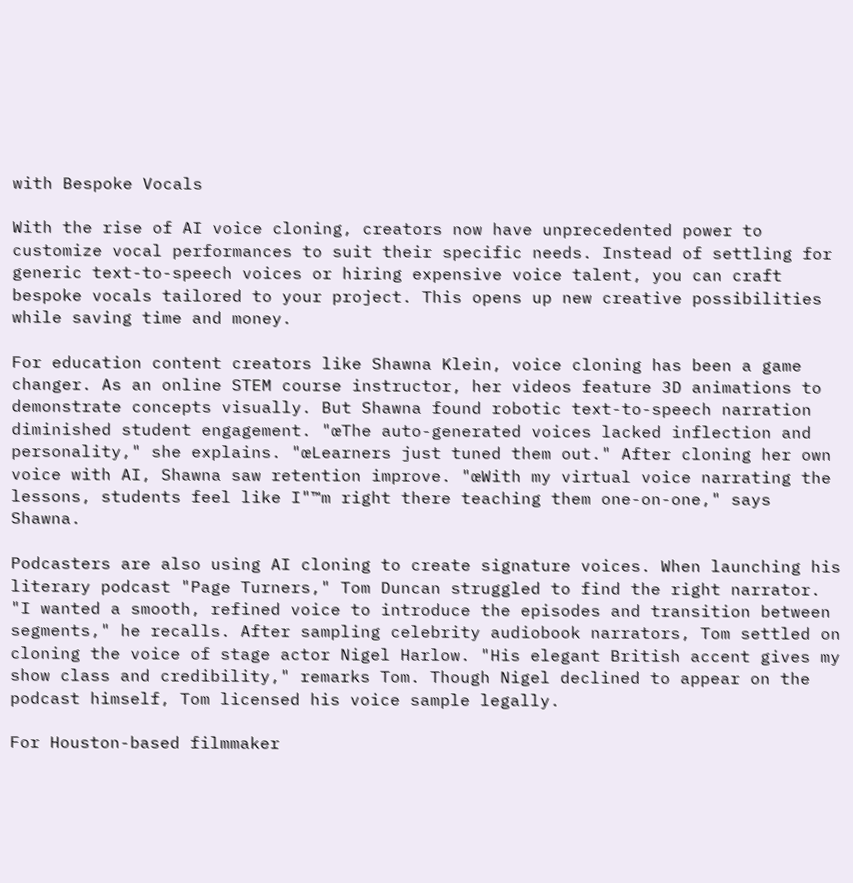with Bespoke Vocals

With the rise of AI voice cloning, creators now have unprecedented power to customize vocal performances to suit their specific needs. Instead of settling for generic text-to-speech voices or hiring expensive voice talent, you can craft bespoke vocals tailored to your project. This opens up new creative possibilities while saving time and money.

For education content creators like Shawna Klein, voice cloning has been a game changer. As an online STEM course instructor, her videos feature 3D animations to demonstrate concepts visually. But Shawna found robotic text-to-speech narration diminished student engagement. "œThe auto-generated voices lacked inflection and personality," she explains. "œLearners just tuned them out." After cloning her own voice with AI, Shawna saw retention improve. "œWith my virtual voice narrating the lessons, students feel like I"™m right there teaching them one-on-one," says Shawna.

Podcasters are also using AI cloning to create signature voices. When launching his literary podcast "Page Turners," Tom Duncan struggled to find the right narrator. "I wanted a smooth, refined voice to introduce the episodes and transition between segments," he recalls. After sampling celebrity audiobook narrators, Tom settled on cloning the voice of stage actor Nigel Harlow. "His elegant British accent gives my show class and credibility," remarks Tom. Though Nigel declined to appear on the podcast himself, Tom licensed his voice sample legally.

For Houston-based filmmaker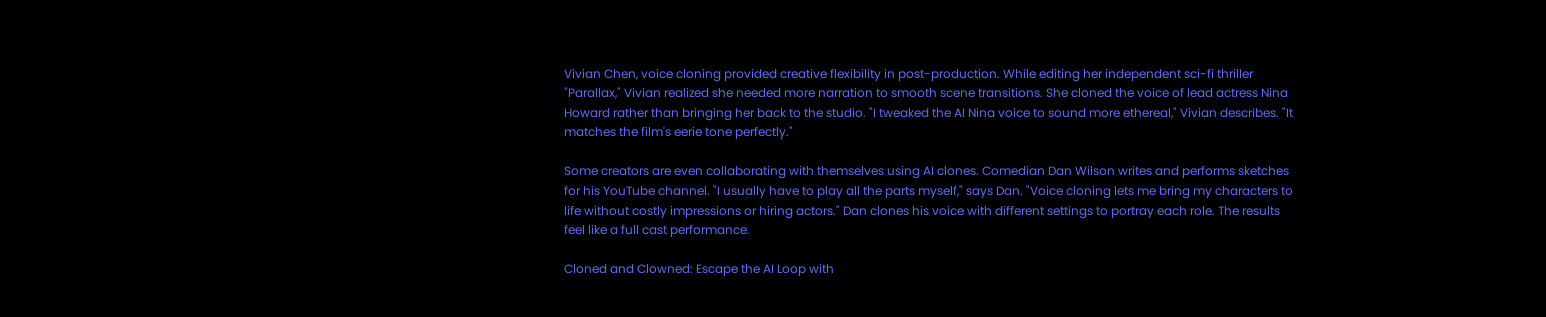Vivian Chen, voice cloning provided creative flexibility in post-production. While editing her independent sci-fi thriller "Parallax," Vivian realized she needed more narration to smooth scene transitions. She cloned the voice of lead actress Nina Howard rather than bringing her back to the studio. "I tweaked the AI Nina voice to sound more ethereal," Vivian describes. "It matches the film's eerie tone perfectly."

Some creators are even collaborating with themselves using AI clones. Comedian Dan Wilson writes and performs sketches for his YouTube channel. "I usually have to play all the parts myself," says Dan. "Voice cloning lets me bring my characters to life without costly impressions or hiring actors." Dan clones his voice with different settings to portray each role. The results feel like a full cast performance.

Cloned and Clowned: Escape the AI Loop with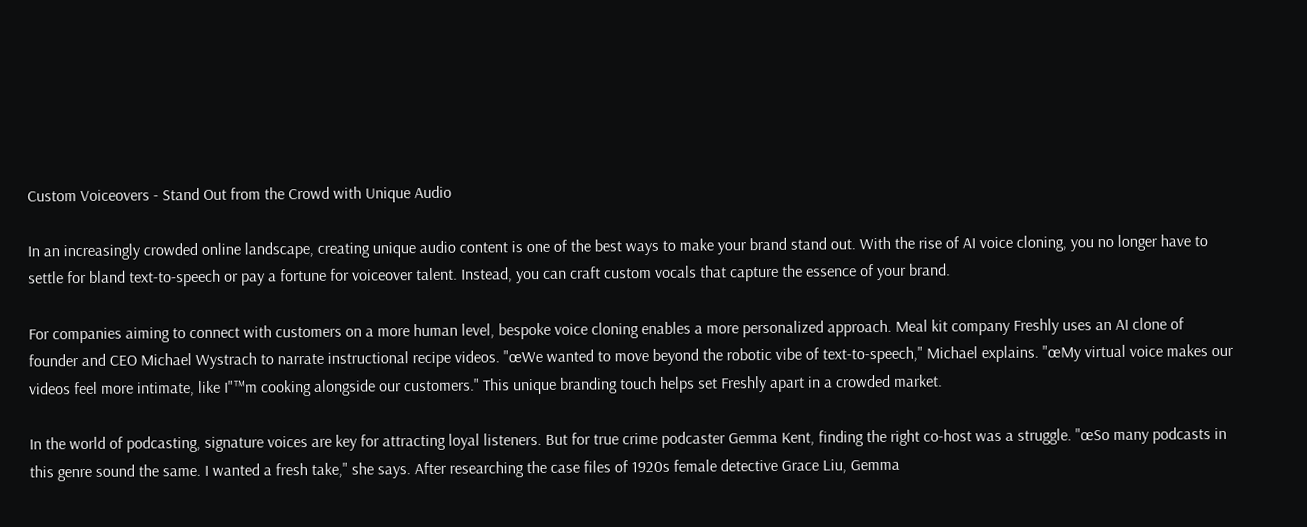Custom Voiceovers - Stand Out from the Crowd with Unique Audio

In an increasingly crowded online landscape, creating unique audio content is one of the best ways to make your brand stand out. With the rise of AI voice cloning, you no longer have to settle for bland text-to-speech or pay a fortune for voiceover talent. Instead, you can craft custom vocals that capture the essence of your brand.

For companies aiming to connect with customers on a more human level, bespoke voice cloning enables a more personalized approach. Meal kit company Freshly uses an AI clone of founder and CEO Michael Wystrach to narrate instructional recipe videos. "œWe wanted to move beyond the robotic vibe of text-to-speech," Michael explains. "œMy virtual voice makes our videos feel more intimate, like I"™m cooking alongside our customers." This unique branding touch helps set Freshly apart in a crowded market.

In the world of podcasting, signature voices are key for attracting loyal listeners. But for true crime podcaster Gemma Kent, finding the right co-host was a struggle. "œSo many podcasts in this genre sound the same. I wanted a fresh take," she says. After researching the case files of 1920s female detective Grace Liu, Gemma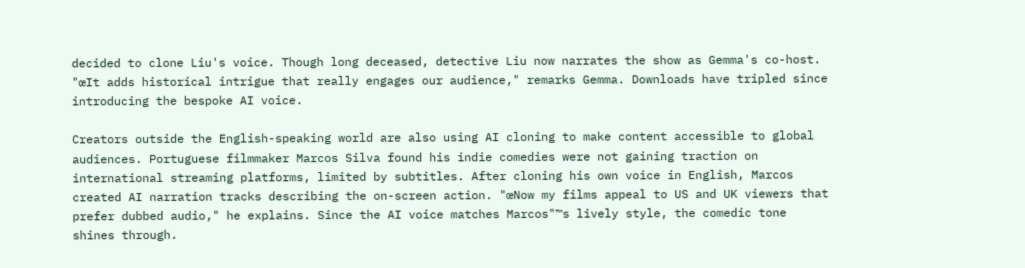decided to clone Liu's voice. Though long deceased, detective Liu now narrates the show as Gemma's co-host. "œIt adds historical intrigue that really engages our audience," remarks Gemma. Downloads have tripled since introducing the bespoke AI voice.

Creators outside the English-speaking world are also using AI cloning to make content accessible to global audiences. Portuguese filmmaker Marcos Silva found his indie comedies were not gaining traction on international streaming platforms, limited by subtitles. After cloning his own voice in English, Marcos created AI narration tracks describing the on-screen action. "œNow my films appeal to US and UK viewers that prefer dubbed audio," he explains. Since the AI voice matches Marcos"™s lively style, the comedic tone shines through.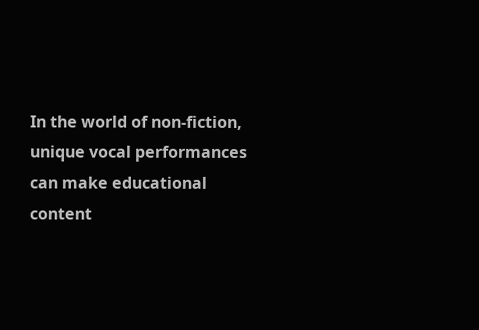In the world of non-fiction, unique vocal performances can make educational content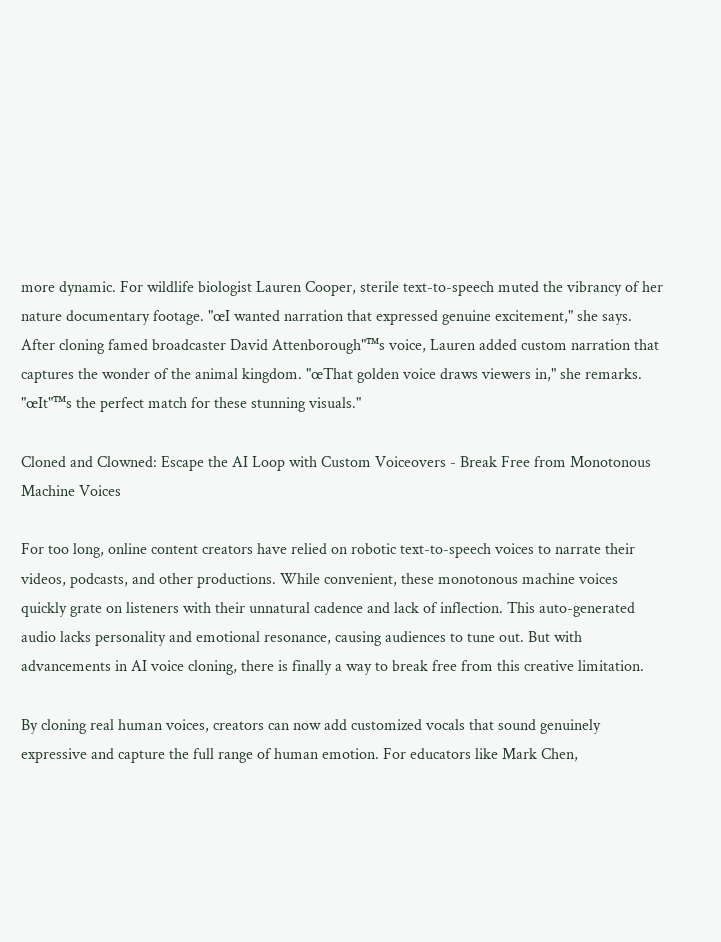more dynamic. For wildlife biologist Lauren Cooper, sterile text-to-speech muted the vibrancy of her nature documentary footage. "œI wanted narration that expressed genuine excitement," she says. After cloning famed broadcaster David Attenborough"™s voice, Lauren added custom narration that captures the wonder of the animal kingdom. "œThat golden voice draws viewers in," she remarks. "œIt"™s the perfect match for these stunning visuals."

Cloned and Clowned: Escape the AI Loop with Custom Voiceovers - Break Free from Monotonous Machine Voices

For too long, online content creators have relied on robotic text-to-speech voices to narrate their videos, podcasts, and other productions. While convenient, these monotonous machine voices quickly grate on listeners with their unnatural cadence and lack of inflection. This auto-generated audio lacks personality and emotional resonance, causing audiences to tune out. But with advancements in AI voice cloning, there is finally a way to break free from this creative limitation.

By cloning real human voices, creators can now add customized vocals that sound genuinely expressive and capture the full range of human emotion. For educators like Mark Chen,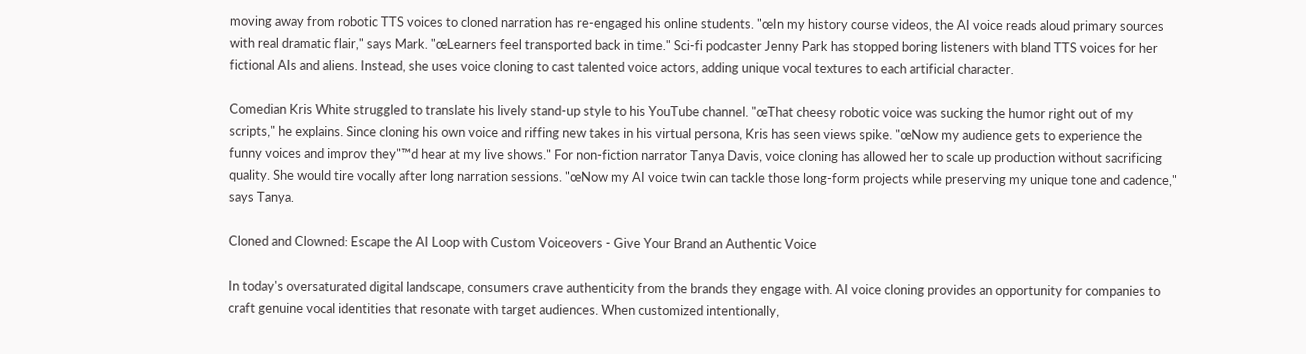moving away from robotic TTS voices to cloned narration has re-engaged his online students. "œIn my history course videos, the AI voice reads aloud primary sources with real dramatic flair," says Mark. "œLearners feel transported back in time." Sci-fi podcaster Jenny Park has stopped boring listeners with bland TTS voices for her fictional AIs and aliens. Instead, she uses voice cloning to cast talented voice actors, adding unique vocal textures to each artificial character.

Comedian Kris White struggled to translate his lively stand-up style to his YouTube channel. "œThat cheesy robotic voice was sucking the humor right out of my scripts," he explains. Since cloning his own voice and riffing new takes in his virtual persona, Kris has seen views spike. "œNow my audience gets to experience the funny voices and improv they"™d hear at my live shows." For non-fiction narrator Tanya Davis, voice cloning has allowed her to scale up production without sacrificing quality. She would tire vocally after long narration sessions. "œNow my AI voice twin can tackle those long-form projects while preserving my unique tone and cadence," says Tanya.

Cloned and Clowned: Escape the AI Loop with Custom Voiceovers - Give Your Brand an Authentic Voice

In today's oversaturated digital landscape, consumers crave authenticity from the brands they engage with. AI voice cloning provides an opportunity for companies to craft genuine vocal identities that resonate with target audiences. When customized intentionally,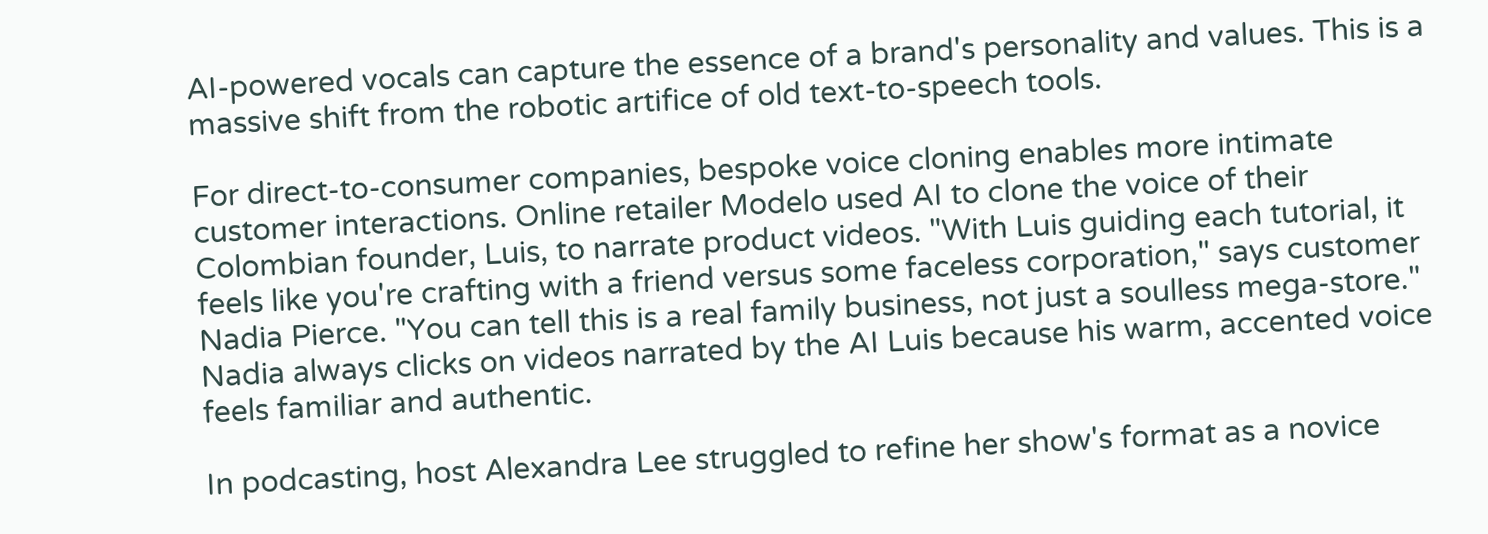AI-powered vocals can capture the essence of a brand's personality and values. This is a massive shift from the robotic artifice of old text-to-speech tools.

For direct-to-consumer companies, bespoke voice cloning enables more intimate customer interactions. Online retailer Modelo used AI to clone the voice of their Colombian founder, Luis, to narrate product videos. "With Luis guiding each tutorial, it feels like you're crafting with a friend versus some faceless corporation," says customer Nadia Pierce. "You can tell this is a real family business, not just a soulless mega-store." Nadia always clicks on videos narrated by the AI Luis because his warm, accented voice feels familiar and authentic.

In podcasting, host Alexandra Lee struggled to refine her show's format as a novice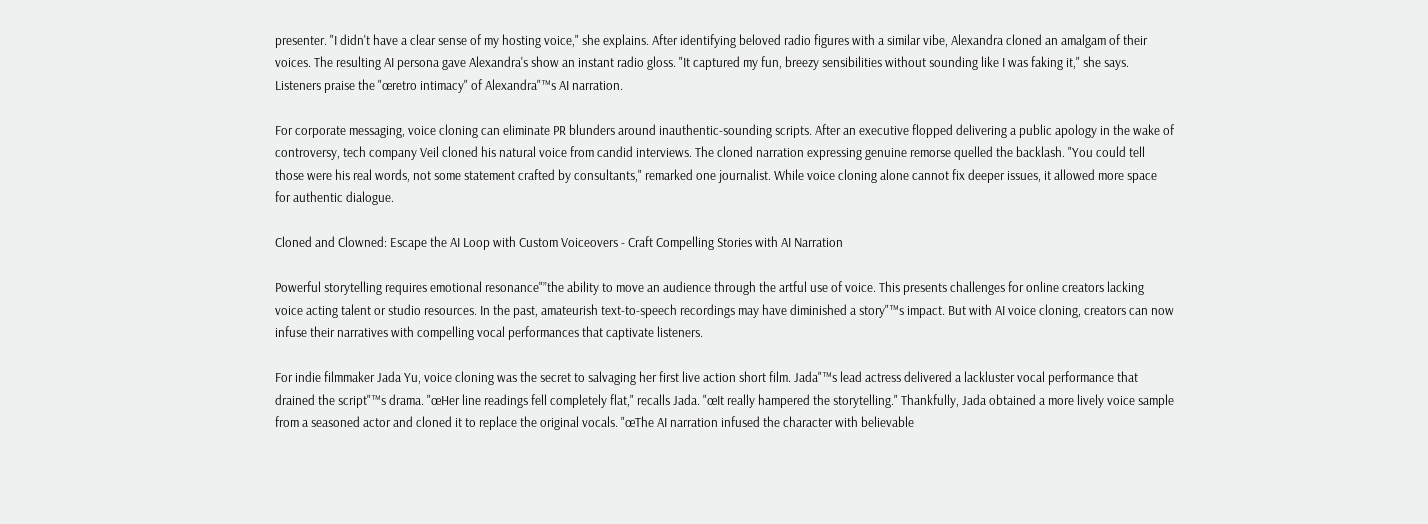presenter. "I didn't have a clear sense of my hosting voice," she explains. After identifying beloved radio figures with a similar vibe, Alexandra cloned an amalgam of their voices. The resulting AI persona gave Alexandra's show an instant radio gloss. "It captured my fun, breezy sensibilities without sounding like I was faking it," she says. Listeners praise the "œretro intimacy" of Alexandra"™s AI narration.

For corporate messaging, voice cloning can eliminate PR blunders around inauthentic-sounding scripts. After an executive flopped delivering a public apology in the wake of controversy, tech company Veil cloned his natural voice from candid interviews. The cloned narration expressing genuine remorse quelled the backlash. "You could tell those were his real words, not some statement crafted by consultants," remarked one journalist. While voice cloning alone cannot fix deeper issues, it allowed more space for authentic dialogue.

Cloned and Clowned: Escape the AI Loop with Custom Voiceovers - Craft Compelling Stories with AI Narration

Powerful storytelling requires emotional resonance"”the ability to move an audience through the artful use of voice. This presents challenges for online creators lacking voice acting talent or studio resources. In the past, amateurish text-to-speech recordings may have diminished a story"™s impact. But with AI voice cloning, creators can now infuse their narratives with compelling vocal performances that captivate listeners.

For indie filmmaker Jada Yu, voice cloning was the secret to salvaging her first live action short film. Jada"™s lead actress delivered a lackluster vocal performance that drained the script"™s drama. "œHer line readings fell completely flat," recalls Jada. "œIt really hampered the storytelling." Thankfully, Jada obtained a more lively voice sample from a seasoned actor and cloned it to replace the original vocals. "œThe AI narration infused the character with believable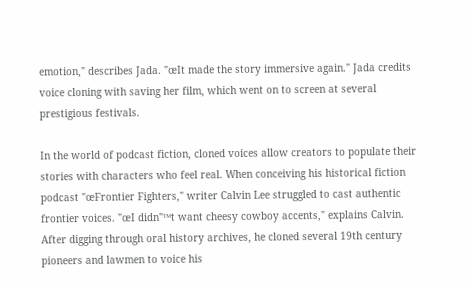emotion," describes Jada. "œIt made the story immersive again." Jada credits voice cloning with saving her film, which went on to screen at several prestigious festivals.

In the world of podcast fiction, cloned voices allow creators to populate their stories with characters who feel real. When conceiving his historical fiction podcast "œFrontier Fighters," writer Calvin Lee struggled to cast authentic frontier voices. "œI didn"™t want cheesy cowboy accents," explains Calvin. After digging through oral history archives, he cloned several 19th century pioneers and lawmen to voice his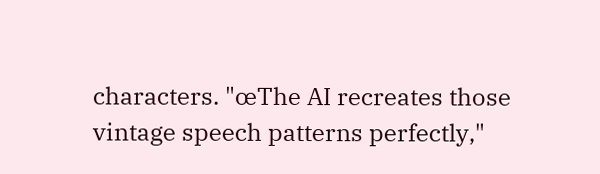characters. "œThe AI recreates those vintage speech patterns perfectly,"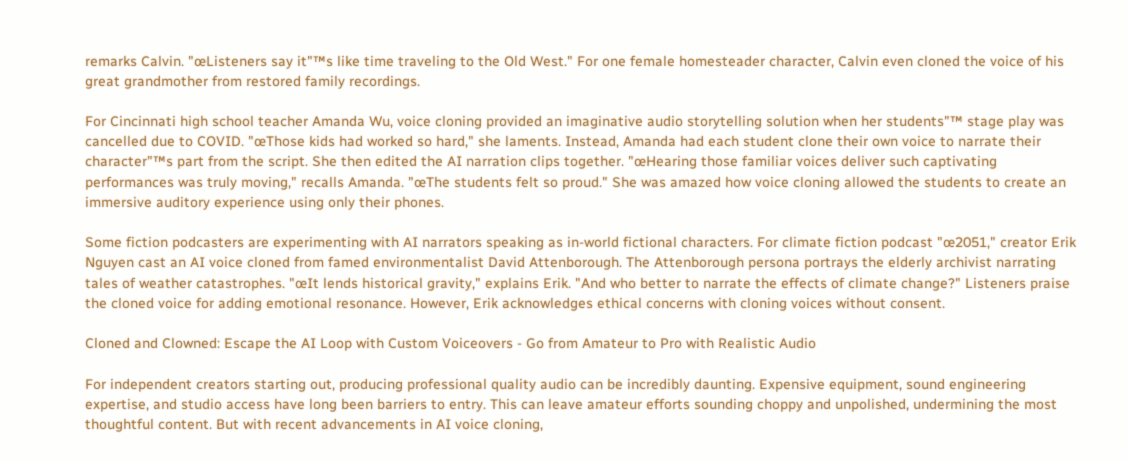remarks Calvin. "œListeners say it"™s like time traveling to the Old West." For one female homesteader character, Calvin even cloned the voice of his great grandmother from restored family recordings.

For Cincinnati high school teacher Amanda Wu, voice cloning provided an imaginative audio storytelling solution when her students"™ stage play was cancelled due to COVID. "œThose kids had worked so hard," she laments. Instead, Amanda had each student clone their own voice to narrate their character"™s part from the script. She then edited the AI narration clips together. "œHearing those familiar voices deliver such captivating performances was truly moving," recalls Amanda. "œThe students felt so proud." She was amazed how voice cloning allowed the students to create an immersive auditory experience using only their phones.

Some fiction podcasters are experimenting with AI narrators speaking as in-world fictional characters. For climate fiction podcast "œ2051," creator Erik Nguyen cast an AI voice cloned from famed environmentalist David Attenborough. The Attenborough persona portrays the elderly archivist narrating tales of weather catastrophes. "œIt lends historical gravity," explains Erik. "And who better to narrate the effects of climate change?" Listeners praise the cloned voice for adding emotional resonance. However, Erik acknowledges ethical concerns with cloning voices without consent.

Cloned and Clowned: Escape the AI Loop with Custom Voiceovers - Go from Amateur to Pro with Realistic Audio

For independent creators starting out, producing professional quality audio can be incredibly daunting. Expensive equipment, sound engineering expertise, and studio access have long been barriers to entry. This can leave amateur efforts sounding choppy and unpolished, undermining the most thoughtful content. But with recent advancements in AI voice cloning,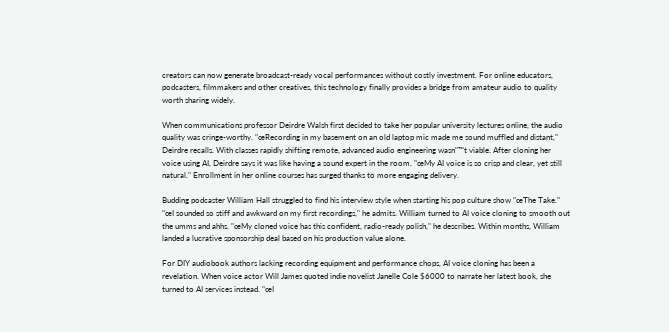creators can now generate broadcast-ready vocal performances without costly investment. For online educators, podcasters, filmmakers and other creatives, this technology finally provides a bridge from amateur audio to quality worth sharing widely.

When communications professor Deirdre Walsh first decided to take her popular university lectures online, the audio quality was cringe-worthy. "œRecording in my basement on an old laptop mic made me sound muffled and distant," Deirdre recalls. With classes rapidly shifting remote, advanced audio engineering wasn"™t viable. After cloning her voice using AI, Deirdre says it was like having a sound expert in the room. "œMy AI voice is so crisp and clear, yet still natural." Enrollment in her online courses has surged thanks to more engaging delivery.

Budding podcaster William Hall struggled to find his interview style when starting his pop culture show "œThe Take." "œI sounded so stiff and awkward on my first recordings," he admits. William turned to AI voice cloning to smooth out the umms and ahhs. "œMy cloned voice has this confident, radio-ready polish," he describes. Within months, William landed a lucrative sponsorship deal based on his production value alone.

For DIY audiobook authors lacking recording equipment and performance chops, AI voice cloning has been a revelation. When voice actor Will James quoted indie novelist Janelle Cole $6000 to narrate her latest book, she turned to AI services instead. "œI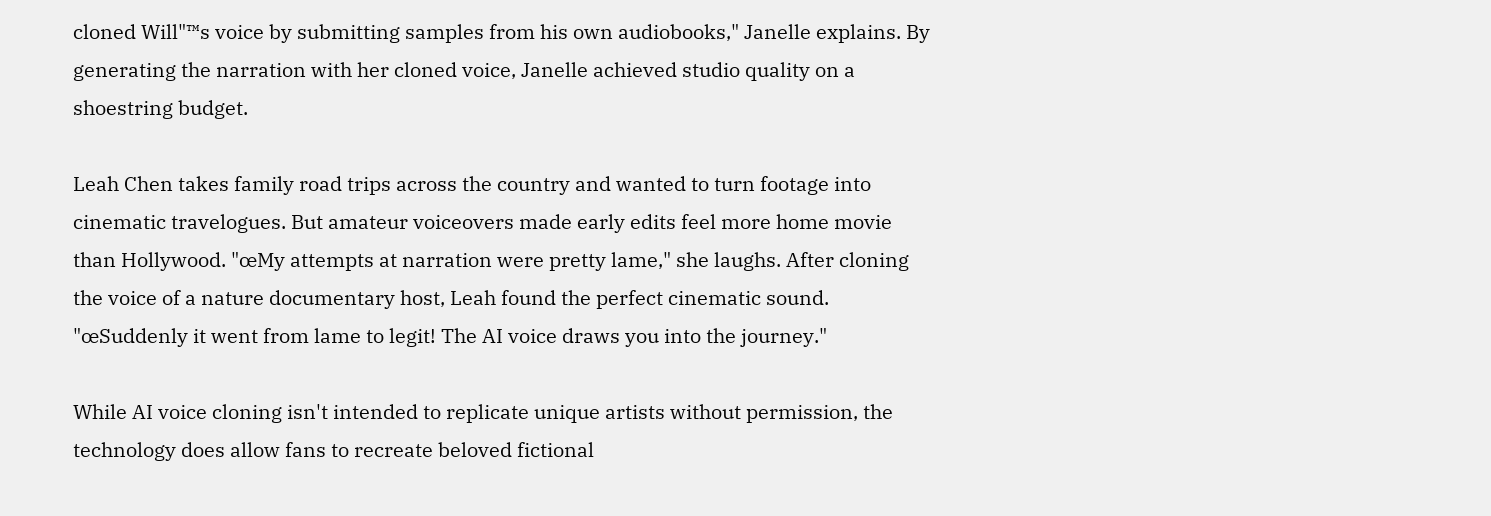cloned Will"™s voice by submitting samples from his own audiobooks," Janelle explains. By generating the narration with her cloned voice, Janelle achieved studio quality on a shoestring budget.

Leah Chen takes family road trips across the country and wanted to turn footage into cinematic travelogues. But amateur voiceovers made early edits feel more home movie than Hollywood. "œMy attempts at narration were pretty lame," she laughs. After cloning the voice of a nature documentary host, Leah found the perfect cinematic sound. "œSuddenly it went from lame to legit! The AI voice draws you into the journey."

While AI voice cloning isn't intended to replicate unique artists without permission, the technology does allow fans to recreate beloved fictional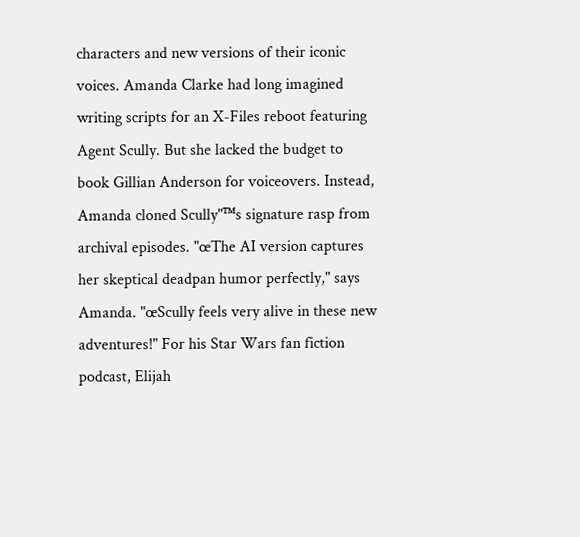characters and new versions of their iconic voices. Amanda Clarke had long imagined writing scripts for an X-Files reboot featuring Agent Scully. But she lacked the budget to book Gillian Anderson for voiceovers. Instead, Amanda cloned Scully"™s signature rasp from archival episodes. "œThe AI version captures her skeptical deadpan humor perfectly," says Amanda. "œScully feels very alive in these new adventures!" For his Star Wars fan fiction podcast, Elijah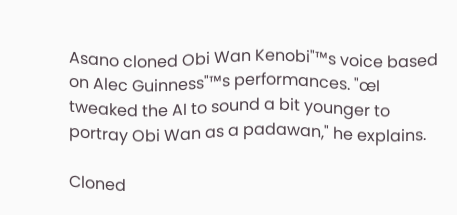Asano cloned Obi Wan Kenobi"™s voice based on Alec Guinness"™s performances. "œI tweaked the AI to sound a bit younger to portray Obi Wan as a padawan," he explains.

Cloned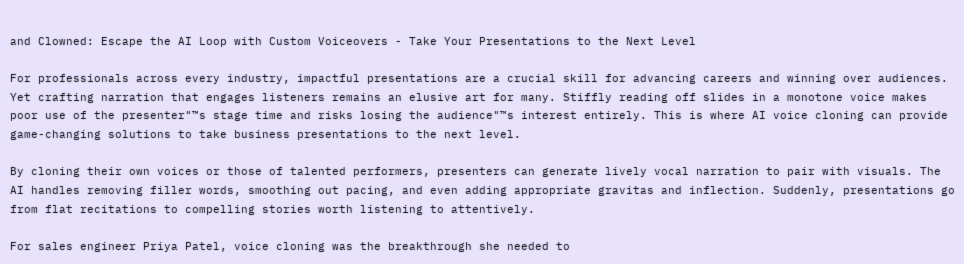and Clowned: Escape the AI Loop with Custom Voiceovers - Take Your Presentations to the Next Level

For professionals across every industry, impactful presentations are a crucial skill for advancing careers and winning over audiences. Yet crafting narration that engages listeners remains an elusive art for many. Stiffly reading off slides in a monotone voice makes poor use of the presenter"™s stage time and risks losing the audience"™s interest entirely. This is where AI voice cloning can provide game-changing solutions to take business presentations to the next level.

By cloning their own voices or those of talented performers, presenters can generate lively vocal narration to pair with visuals. The AI handles removing filler words, smoothing out pacing, and even adding appropriate gravitas and inflection. Suddenly, presentations go from flat recitations to compelling stories worth listening to attentively.

For sales engineer Priya Patel, voice cloning was the breakthrough she needed to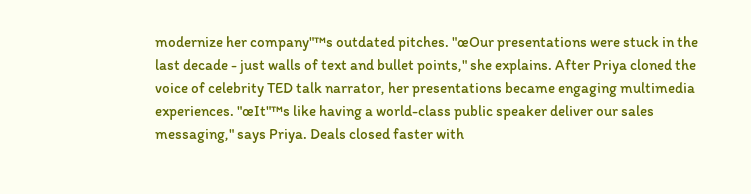modernize her company"™s outdated pitches. "œOur presentations were stuck in the last decade - just walls of text and bullet points," she explains. After Priya cloned the voice of celebrity TED talk narrator, her presentations became engaging multimedia experiences. "œIt"™s like having a world-class public speaker deliver our sales messaging," says Priya. Deals closed faster with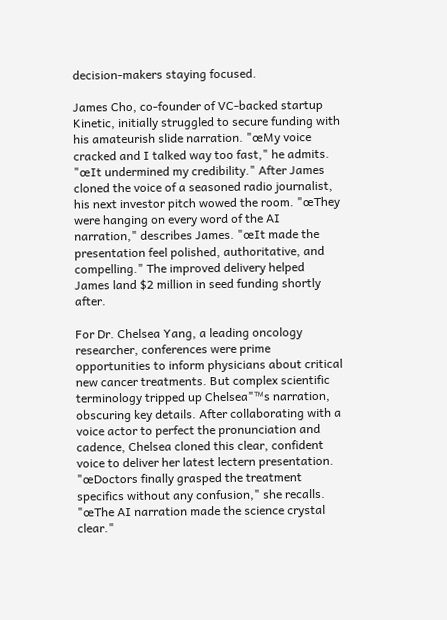decision-makers staying focused.

James Cho, co-founder of VC-backed startup Kinetic, initially struggled to secure funding with his amateurish slide narration. "œMy voice cracked and I talked way too fast," he admits. "œIt undermined my credibility." After James cloned the voice of a seasoned radio journalist, his next investor pitch wowed the room. "œThey were hanging on every word of the AI narration," describes James. "œIt made the presentation feel polished, authoritative, and compelling." The improved delivery helped James land $2 million in seed funding shortly after.

For Dr. Chelsea Yang, a leading oncology researcher, conferences were prime opportunities to inform physicians about critical new cancer treatments. But complex scientific terminology tripped up Chelsea"™s narration, obscuring key details. After collaborating with a voice actor to perfect the pronunciation and cadence, Chelsea cloned this clear, confident voice to deliver her latest lectern presentation. "œDoctors finally grasped the treatment specifics without any confusion," she recalls. "œThe AI narration made the science crystal clear."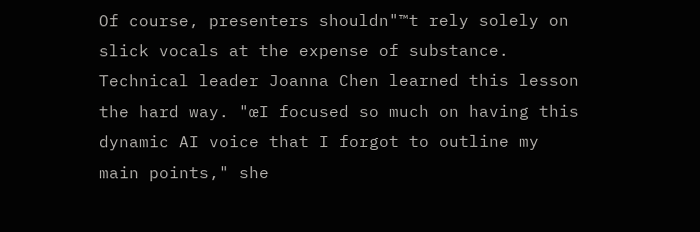Of course, presenters shouldn"™t rely solely on slick vocals at the expense of substance. Technical leader Joanna Chen learned this lesson the hard way. "œI focused so much on having this dynamic AI voice that I forgot to outline my main points," she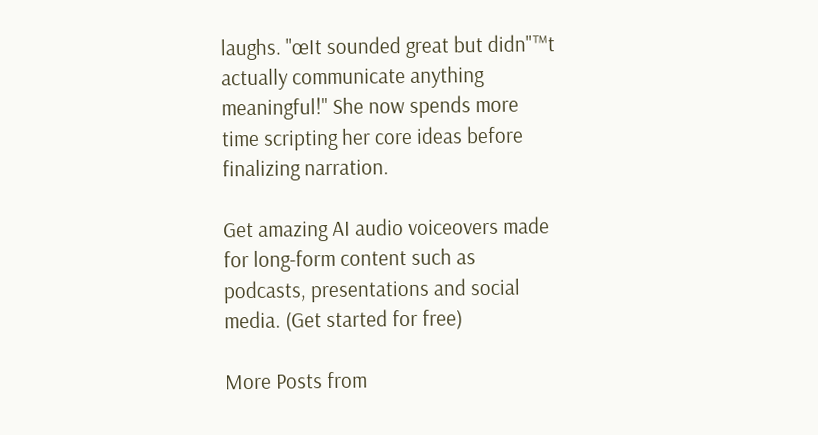laughs. "œIt sounded great but didn"™t actually communicate anything meaningful!" She now spends more time scripting her core ideas before finalizing narration.

Get amazing AI audio voiceovers made for long-form content such as podcasts, presentations and social media. (Get started for free)

More Posts from